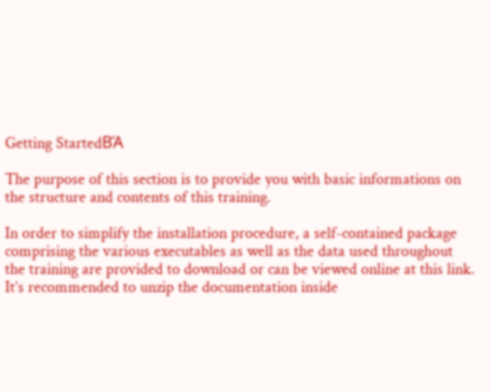Getting StartedΒΆ

The purpose of this section is to provide you with basic informations on the structure and contents of this training.

In order to simplify the installation procedure, a self-contained package comprising the various executables as well as the data used throughout the training are provided to download or can be viewed online at this link. It’s recommended to unzip the documentation inside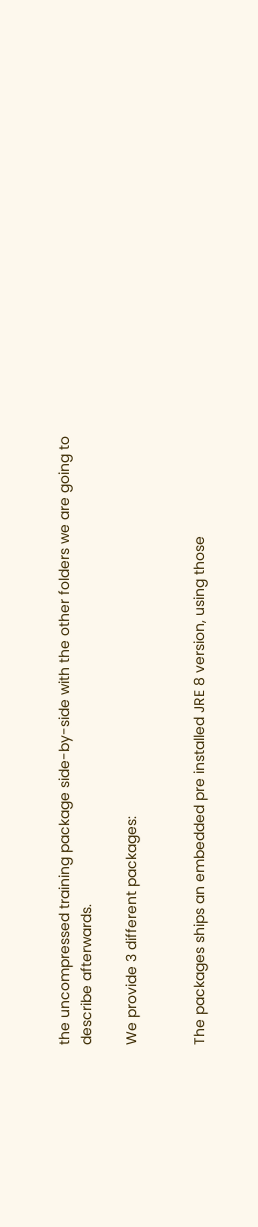the uncompressed training package side-by-side with the other folders we are going to describe afterwards.

We provide 3 different packages:


The packages ships an embedded pre installed JRE 8 version, using those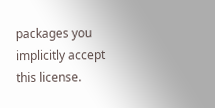packages you implicitly accept this license.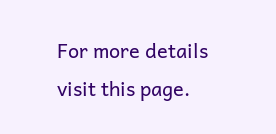For more details visit this page.